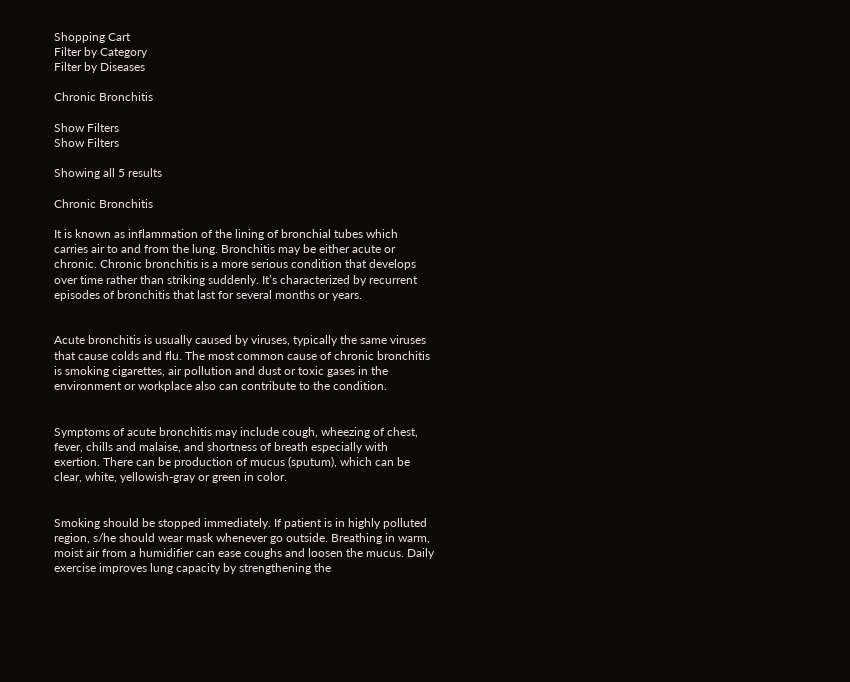Shopping Cart
Filter by Category
Filter by Diseases

Chronic Bronchitis

Show Filters
Show Filters

Showing all 5 results

Chronic Bronchitis

It is known as inflammation of the lining of bronchial tubes which carries air to and from the lung. Bronchitis may be either acute or chronic. Chronic bronchitis is a more serious condition that develops over time rather than striking suddenly. It’s characterized by recurrent episodes of bronchitis that last for several months or years.


Acute bronchitis is usually caused by viruses, typically the same viruses that cause colds and flu. The most common cause of chronic bronchitis is smoking cigarettes, air pollution and dust or toxic gases in the environment or workplace also can contribute to the condition.


Symptoms of acute bronchitis may include cough, wheezing of chest, fever, chills and malaise, and shortness of breath especially with exertion. There can be production of mucus (sputum), which can be clear, white, yellowish-gray or green in color.


Smoking should be stopped immediately. If patient is in highly polluted region, s/he should wear mask whenever go outside. Breathing in warm, moist air from a humidifier can ease coughs and loosen the mucus. Daily exercise improves lung capacity by strengthening the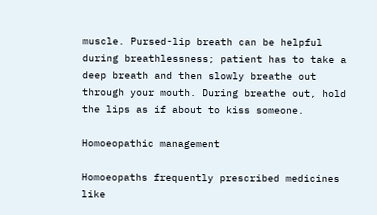muscle. Pursed-lip breath can be helpful during breathlessness; patient has to take a deep breath and then slowly breathe out through your mouth. During breathe out, hold the lips as if about to kiss someone.

Homoeopathic management

Homoeopaths frequently prescribed medicines like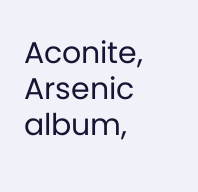Aconite, Arsenic album,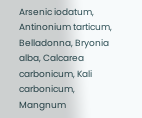Arsenic iodatum, Antinonium tarticum, Belladonna, Bryonia alba, Calcarea carbonicum, Kali carbonicum, Mangnum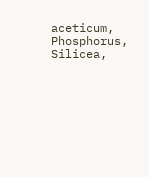aceticum, Phosphorus, Silicea,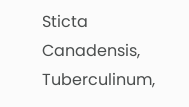Sticta Canadensis, Tuberculinum,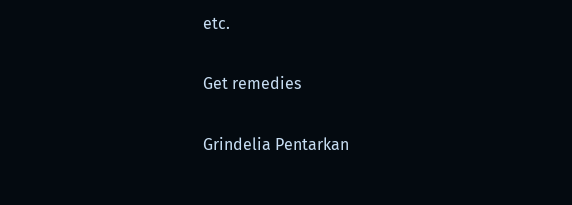etc.

Get remedies

Grindelia Pentarkan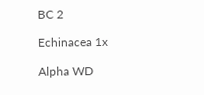BC 2

Echinacea 1x

Alpha WD